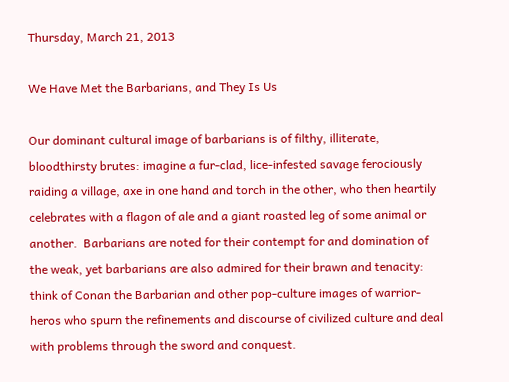Thursday, March 21, 2013

We Have Met the Barbarians, and They Is Us

Our dominant cultural image of barbarians is of filthy, illiterate, bloodthirsty brutes: imagine a fur-clad, lice-infested savage ferociously raiding a village, axe in one hand and torch in the other, who then heartily celebrates with a flagon of ale and a giant roasted leg of some animal or another.  Barbarians are noted for their contempt for and domination of the weak, yet barbarians are also admired for their brawn and tenacity: think of Conan the Barbarian and other pop-culture images of warrior-heros who spurn the refinements and discourse of civilized culture and deal with problems through the sword and conquest.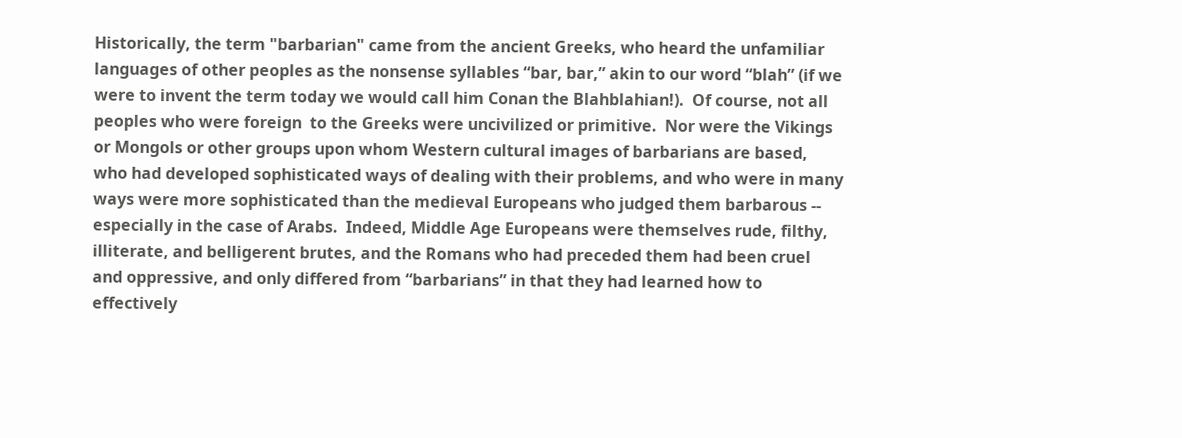Historically, the term "barbarian" came from the ancient Greeks, who heard the unfamiliar languages of other peoples as the nonsense syllables “bar, bar,” akin to our word “blah” (if we were to invent the term today we would call him Conan the Blahblahian!).  Of course, not all peoples who were foreign  to the Greeks were uncivilized or primitive.  Nor were the Vikings or Mongols or other groups upon whom Western cultural images of barbarians are based, who had developed sophisticated ways of dealing with their problems, and who were in many ways were more sophisticated than the medieval Europeans who judged them barbarous -- especially in the case of Arabs.  Indeed, Middle Age Europeans were themselves rude, filthy, illiterate, and belligerent brutes, and the Romans who had preceded them had been cruel and oppressive, and only differed from “barbarians” in that they had learned how to effectively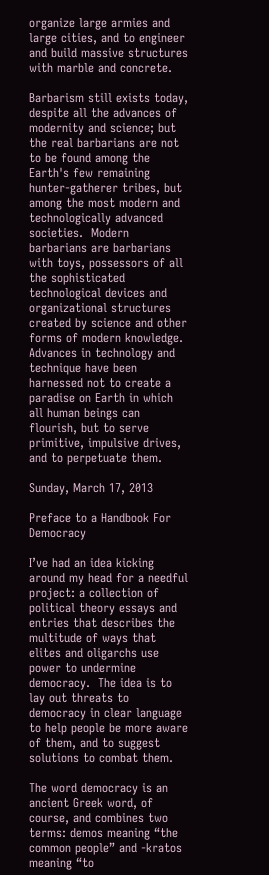organize large armies and large cities, and to engineer and build massive structures with marble and concrete.

Barbarism still exists today, despite all the advances of modernity and science; but the real barbarians are not to be found among the Earth's few remaining hunter-gatherer tribes, but among the most modern and technologically advanced societies.  Modern barbarians are barbarians with toys, possessors of all the sophisticated technological devices and organizational structures created by science and other forms of modern knowledge.  Advances in technology and technique have been harnessed not to create a paradise on Earth in which all human beings can flourish, but to serve primitive, impulsive drives, and to perpetuate them.

Sunday, March 17, 2013

Preface to a Handbook For Democracy

I’ve had an idea kicking around my head for a needful project: a collection of political theory essays and entries that describes the multitude of ways that elites and oligarchs use power to undermine democracy.  The idea is to lay out threats to democracy in clear language to help people be more aware of them, and to suggest solutions to combat them.

The word democracy is an ancient Greek word, of course, and combines two terms: demos meaning “the common people” and -kratos meaning “to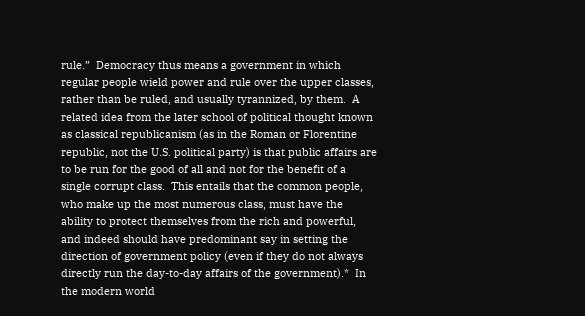rule.”  Democracy thus means a government in which regular people wield power and rule over the upper classes, rather than be ruled, and usually tyrannized, by them.  A related idea from the later school of political thought known as classical republicanism (as in the Roman or Florentine republic, not the U.S. political party) is that public affairs are to be run for the good of all and not for the benefit of a single corrupt class.  This entails that the common people, who make up the most numerous class, must have the ability to protect themselves from the rich and powerful, and indeed should have predominant say in setting the direction of government policy (even if they do not always directly run the day-to-day affairs of the government).*  In the modern world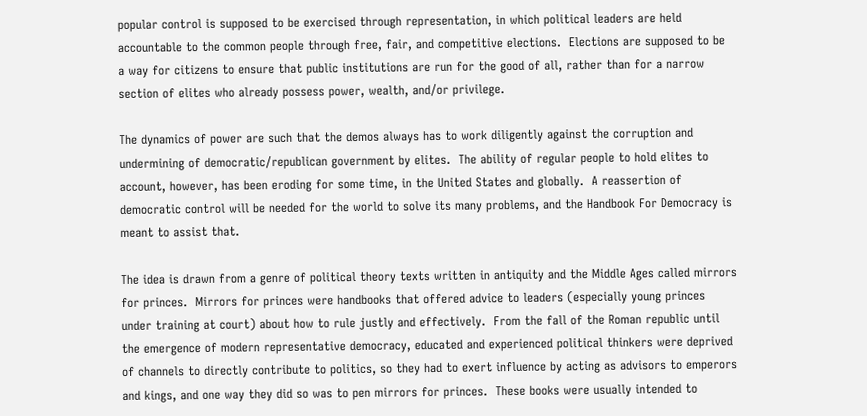popular control is supposed to be exercised through representation, in which political leaders are held accountable to the common people through free, fair, and competitive elections.  Elections are supposed to be a way for citizens to ensure that public institutions are run for the good of all, rather than for a narrow section of elites who already possess power, wealth, and/or privilege.

The dynamics of power are such that the demos always has to work diligently against the corruption and undermining of democratic/republican government by elites.  The ability of regular people to hold elites to account, however, has been eroding for some time, in the United States and globally.  A reassertion of democratic control will be needed for the world to solve its many problems, and the Handbook For Democracy is meant to assist that.

The idea is drawn from a genre of political theory texts written in antiquity and the Middle Ages called mirrors for princes.  Mirrors for princes were handbooks that offered advice to leaders (especially young princes under training at court) about how to rule justly and effectively.  From the fall of the Roman republic until the emergence of modern representative democracy, educated and experienced political thinkers were deprived of channels to directly contribute to politics, so they had to exert influence by acting as advisors to emperors and kings, and one way they did so was to pen mirrors for princes.  These books were usually intended to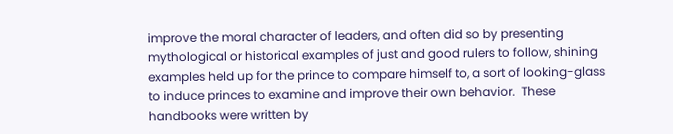improve the moral character of leaders, and often did so by presenting mythological or historical examples of just and good rulers to follow, shining examples held up for the prince to compare himself to, a sort of looking-glass to induce princes to examine and improve their own behavior.  These handbooks were written by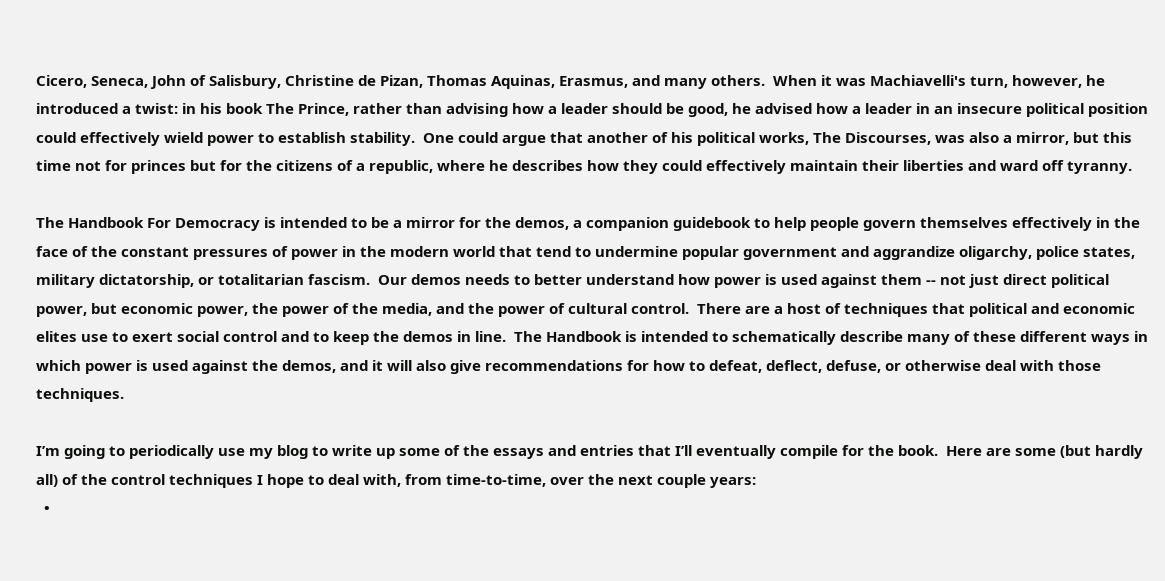Cicero, Seneca, John of Salisbury, Christine de Pizan, Thomas Aquinas, Erasmus, and many others.  When it was Machiavelli's turn, however, he introduced a twist: in his book The Prince, rather than advising how a leader should be good, he advised how a leader in an insecure political position could effectively wield power to establish stability.  One could argue that another of his political works, The Discourses, was also a mirror, but this time not for princes but for the citizens of a republic, where he describes how they could effectively maintain their liberties and ward off tyranny.

The Handbook For Democracy is intended to be a mirror for the demos, a companion guidebook to help people govern themselves effectively in the face of the constant pressures of power in the modern world that tend to undermine popular government and aggrandize oligarchy, police states, military dictatorship, or totalitarian fascism.  Our demos needs to better understand how power is used against them -- not just direct political power, but economic power, the power of the media, and the power of cultural control.  There are a host of techniques that political and economic elites use to exert social control and to keep the demos in line.  The Handbook is intended to schematically describe many of these different ways in which power is used against the demos, and it will also give recommendations for how to defeat, deflect, defuse, or otherwise deal with those techniques.

I’m going to periodically use my blog to write up some of the essays and entries that I’ll eventually compile for the book.  Here are some (but hardly all) of the control techniques I hope to deal with, from time-to-time, over the next couple years:
  •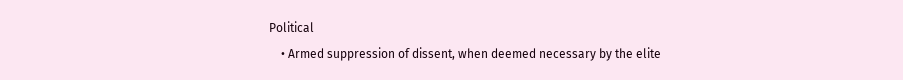Political
    • Armed suppression of dissent, when deemed necessary by the elite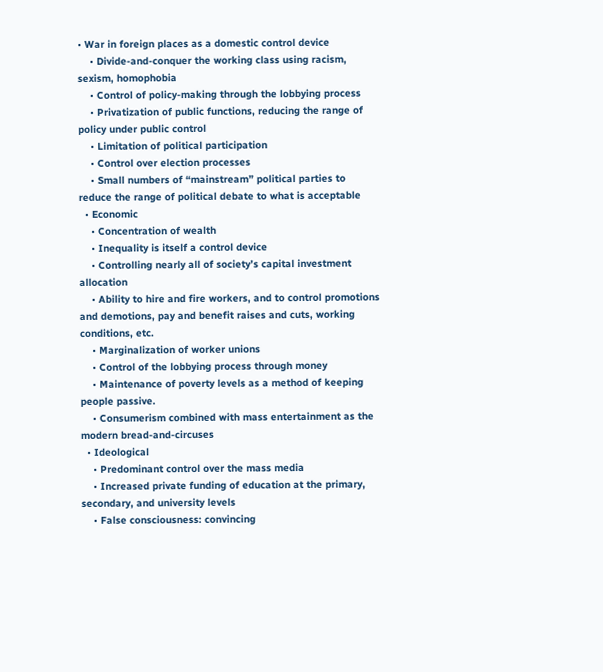• War in foreign places as a domestic control device
    • Divide-and-conquer the working class using racism, sexism, homophobia
    • Control of policy-making through the lobbying process
    • Privatization of public functions, reducing the range of policy under public control
    • Limitation of political participation
    • Control over election processes
    • Small numbers of “mainstream” political parties to reduce the range of political debate to what is acceptable
  • Economic
    • Concentration of wealth
    • Inequality is itself a control device
    • Controlling nearly all of society’s capital investment allocation
    • Ability to hire and fire workers, and to control promotions and demotions, pay and benefit raises and cuts, working conditions, etc.
    • Marginalization of worker unions
    • Control of the lobbying process through money
    • Maintenance of poverty levels as a method of keeping people passive.
    • Consumerism combined with mass entertainment as the modern bread-and-circuses
  • Ideological
    • Predominant control over the mass media
    • Increased private funding of education at the primary, secondary, and university levels
    • False consciousness: convincing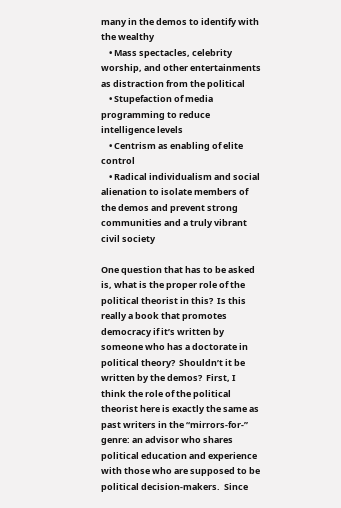many in the demos to identify with the wealthy
    • Mass spectacles, celebrity worship, and other entertainments as distraction from the political
    • Stupefaction of media programming to reduce intelligence levels
    • Centrism as enabling of elite control
    • Radical individualism and social alienation to isolate members of the demos and prevent strong communities and a truly vibrant civil society

One question that has to be asked is, what is the proper role of the political theorist in this?  Is this really a book that promotes democracy if it’s written by someone who has a doctorate in political theory?  Shouldn’t it be written by the demos?  First, I think the role of the political theorist here is exactly the same as past writers in the “mirrors-for-” genre: an advisor who shares political education and experience with those who are supposed to be political decision-makers.  Since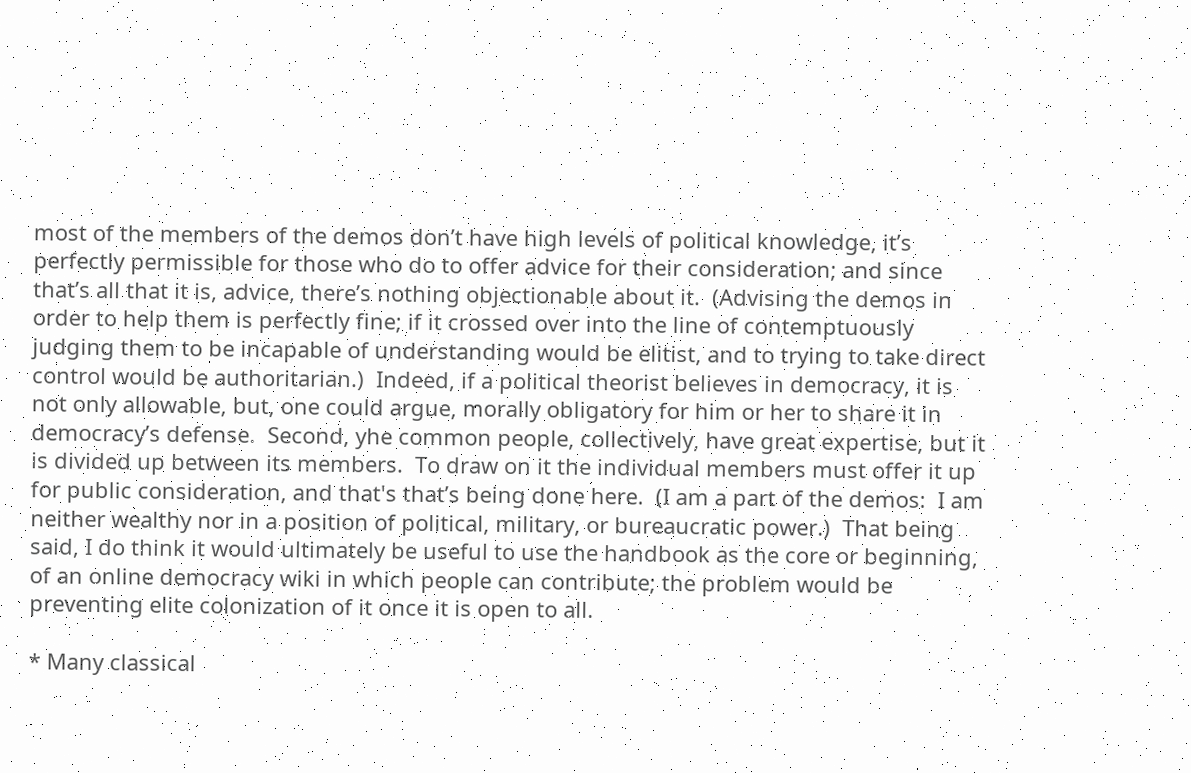most of the members of the demos don’t have high levels of political knowledge, it’s perfectly permissible for those who do to offer advice for their consideration; and since that’s all that it is, advice, there’s nothing objectionable about it.  (Advising the demos in order to help them is perfectly fine; if it crossed over into the line of contemptuously judging them to be incapable of understanding would be elitist, and to trying to take direct control would be authoritarian.)  Indeed, if a political theorist believes in democracy, it is not only allowable, but, one could argue, morally obligatory for him or her to share it in democracy’s defense.  Second, yhe common people, collectively, have great expertise, but it is divided up between its members.  To draw on it the individual members must offer it up for public consideration, and that's that’s being done here.  (I am a part of the demos:  I am neither wealthy nor in a position of political, military, or bureaucratic power.)  That being said, I do think it would ultimately be useful to use the handbook as the core or beginning, of an online democracy wiki in which people can contribute; the problem would be preventing elite colonization of it once it is open to all.

* Many classical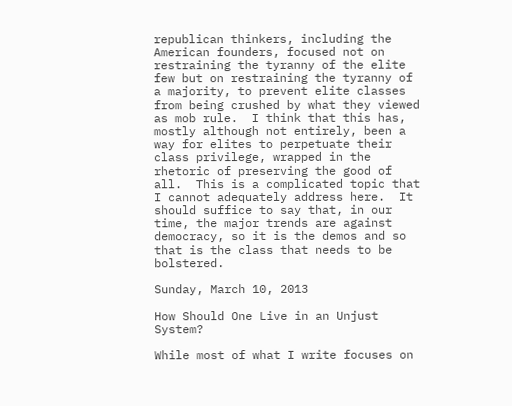republican thinkers, including the American founders, focused not on restraining the tyranny of the elite few but on restraining the tyranny of a majority, to prevent elite classes from being crushed by what they viewed as mob rule.  I think that this has, mostly although not entirely, been a way for elites to perpetuate their class privilege, wrapped in the rhetoric of preserving the good of all.  This is a complicated topic that I cannot adequately address here.  It should suffice to say that, in our time, the major trends are against democracy, so it is the demos and so that is the class that needs to be bolstered.

Sunday, March 10, 2013

How Should One Live in an Unjust System?

While most of what I write focuses on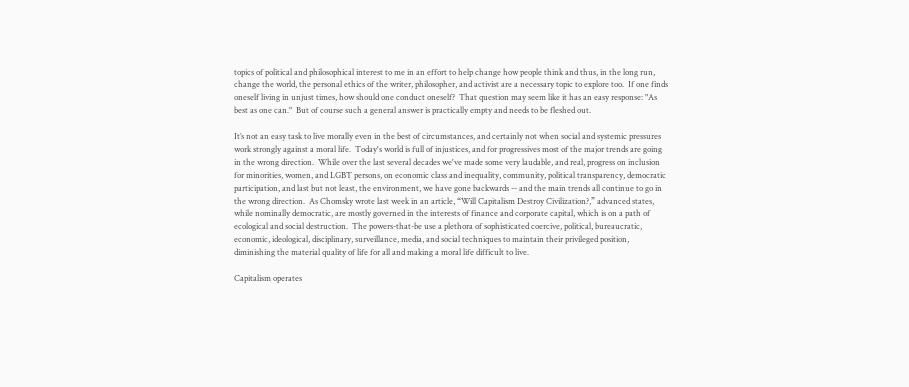topics of political and philosophical interest to me in an effort to help change how people think and thus, in the long run, change the world, the personal ethics of the writer, philosopher, and activist are a necessary topic to explore too.  If one finds oneself living in unjust times, how should one conduct oneself?  That question may seem like it has an easy response: "As best as one can."  But of course such a general answer is practically empty and needs to be fleshed out.

It’s not an easy task to live morally even in the best of circumstances, and certainly not when social and systemic pressures work strongly against a moral life.  Today's world is full of injustices, and for progressives most of the major trends are going in the wrong direction.  While over the last several decades we've made some very laudable, and real, progress on inclusion for minorities, women, and LGBT persons, on economic class and inequality, community, political transparency, democratic participation, and last but not least, the environment, we have gone backwards -- and the main trends all continue to go in the wrong direction.  As Chomsky wrote last week in an article, “Will Capitalism Destroy Civilization?,” advanced states, while nominally democratic, are mostly governed in the interests of finance and corporate capital, which is on a path of ecological and social destruction.  The powers-that-be use a plethora of sophisticated coercive, political, bureaucratic, economic, ideological, disciplinary, surveillance, media, and social techniques to maintain their privileged position, diminishing the material quality of life for all and making a moral life difficult to live.

Capitalism operates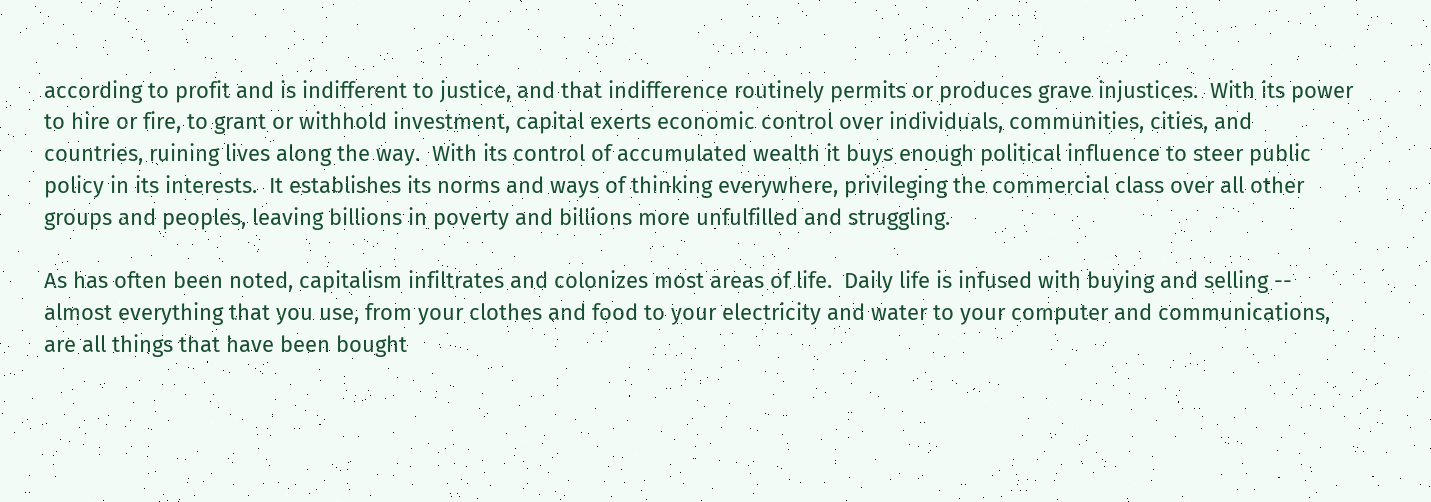according to profit and is indifferent to justice, and that indifference routinely permits or produces grave injustices.  With its power to hire or fire, to grant or withhold investment, capital exerts economic control over individuals, communities, cities, and countries, ruining lives along the way.  With its control of accumulated wealth it buys enough political influence to steer public policy in its interests.  It establishes its norms and ways of thinking everywhere, privileging the commercial class over all other groups and peoples, leaving billions in poverty and billions more unfulfilled and struggling.

As has often been noted, capitalism infiltrates and colonizes most areas of life.  Daily life is infused with buying and selling -- almost everything that you use, from your clothes and food to your electricity and water to your computer and communications, are all things that have been bought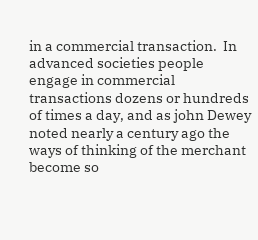in a commercial transaction.  In advanced societies people engage in commercial transactions dozens or hundreds of times a day, and as john Dewey noted nearly a century ago the ways of thinking of the merchant become so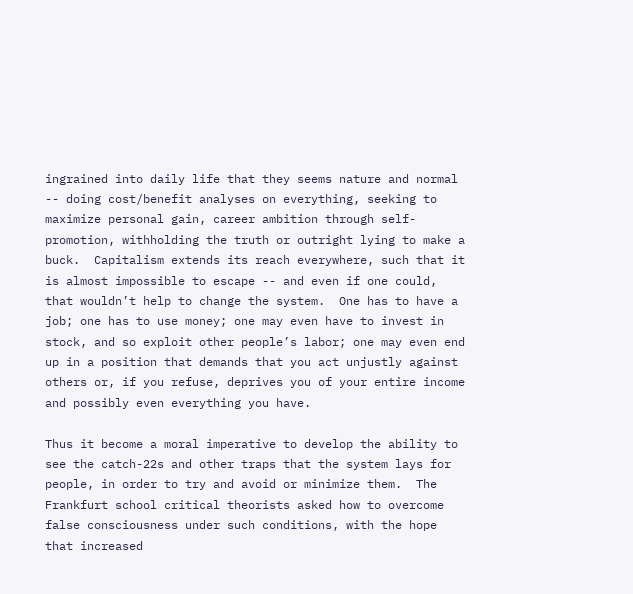ingrained into daily life that they seems nature and normal -- doing cost/benefit analyses on everything, seeking to maximize personal gain, career ambition through self-promotion, withholding the truth or outright lying to make a buck.  Capitalism extends its reach everywhere, such that it is almost impossible to escape -- and even if one could, that wouldn’t help to change the system.  One has to have a job; one has to use money; one may even have to invest in stock, and so exploit other people’s labor; one may even end up in a position that demands that you act unjustly against others or, if you refuse, deprives you of your entire income and possibly even everything you have.

Thus it become a moral imperative to develop the ability to see the catch-22s and other traps that the system lays for people, in order to try and avoid or minimize them.  The Frankfurt school critical theorists asked how to overcome false consciousness under such conditions, with the hope that increased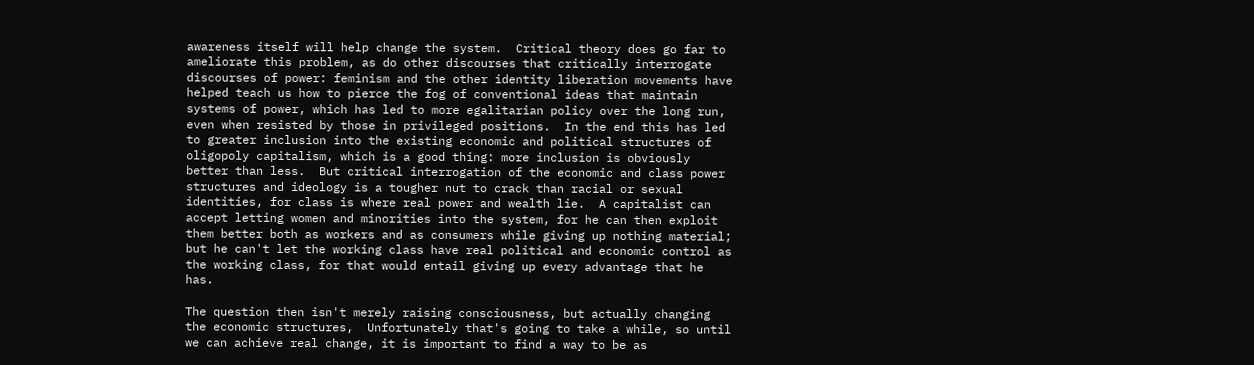awareness itself will help change the system.  Critical theory does go far to ameliorate this problem, as do other discourses that critically interrogate discourses of power: feminism and the other identity liberation movements have helped teach us how to pierce the fog of conventional ideas that maintain systems of power, which has led to more egalitarian policy over the long run, even when resisted by those in privileged positions.  In the end this has led to greater inclusion into the existing economic and political structures of oligopoly capitalism, which is a good thing: more inclusion is obviously better than less.  But critical interrogation of the economic and class power structures and ideology is a tougher nut to crack than racial or sexual identities, for class is where real power and wealth lie.  A capitalist can accept letting women and minorities into the system, for he can then exploit them better both as workers and as consumers while giving up nothing material; but he can't let the working class have real political and economic control as the working class, for that would entail giving up every advantage that he has.

The question then isn't merely raising consciousness, but actually changing the economic structures,  Unfortunately that's going to take a while, so until we can achieve real change, it is important to find a way to be as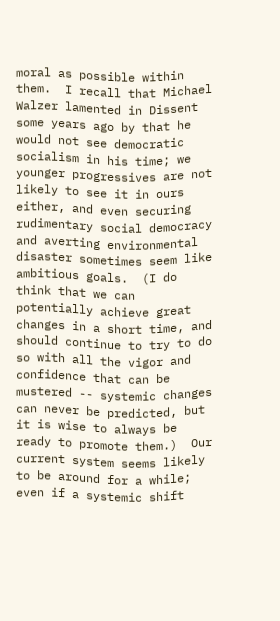moral as possible within them.  I recall that Michael Walzer lamented in Dissent some years ago by that he would not see democratic socialism in his time; we younger progressives are not likely to see it in ours either, and even securing rudimentary social democracy and averting environmental disaster sometimes seem like ambitious goals.  (I do think that we can potentially achieve great changes in a short time, and should continue to try to do so with all the vigor and confidence that can be mustered -- systemic changes can never be predicted, but it is wise to always be ready to promote them.)  Our current system seems likely to be around for a while; even if a systemic shift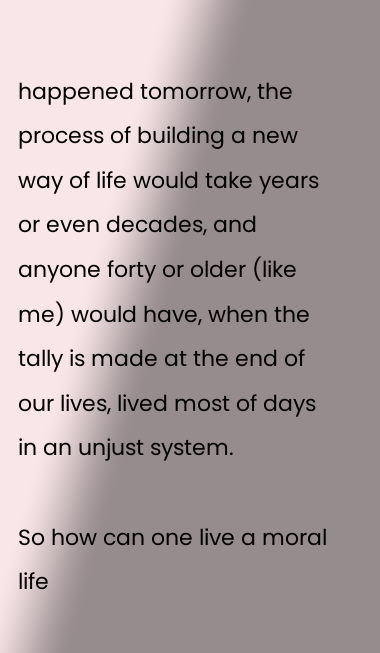happened tomorrow, the process of building a new way of life would take years or even decades, and anyone forty or older (like me) would have, when the tally is made at the end of our lives, lived most of days in an unjust system.

So how can one live a moral life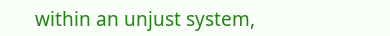within an unjust system,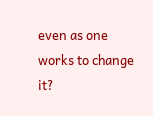even as one works to change it?